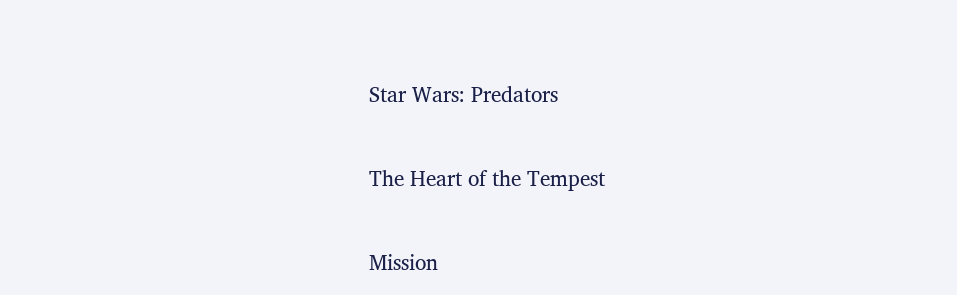Star Wars: Predators

The Heart of the Tempest

Mission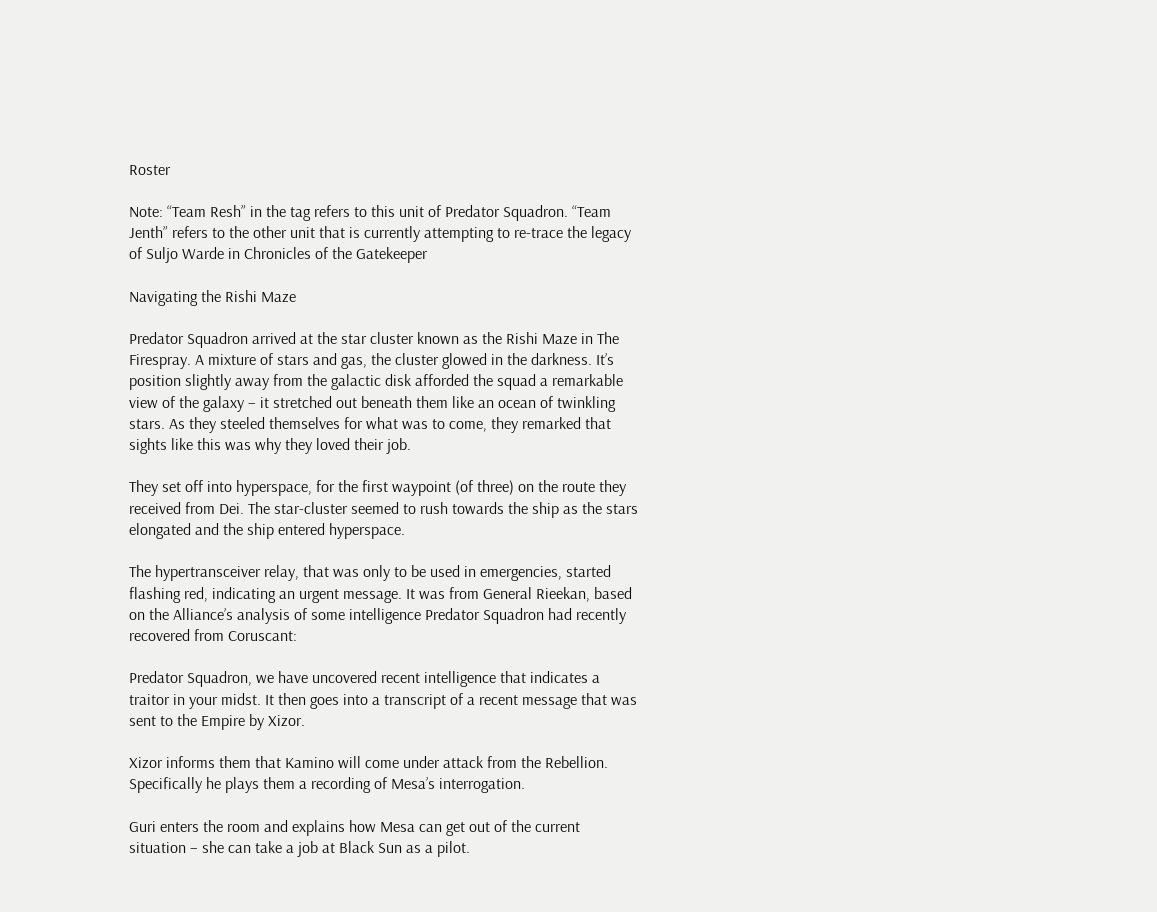Roster

Note: “Team Resh” in the tag refers to this unit of Predator Squadron. “Team Jenth” refers to the other unit that is currently attempting to re-trace the legacy of Suljo Warde in Chronicles of the Gatekeeper

Navigating the Rishi Maze

Predator Squadron arrived at the star cluster known as the Rishi Maze in The Firespray. A mixture of stars and gas, the cluster glowed in the darkness. It’s position slightly away from the galactic disk afforded the squad a remarkable view of the galaxy – it stretched out beneath them like an ocean of twinkling stars. As they steeled themselves for what was to come, they remarked that sights like this was why they loved their job.

They set off into hyperspace, for the first waypoint (of three) on the route they received from Dei. The star-cluster seemed to rush towards the ship as the stars elongated and the ship entered hyperspace.

The hypertransceiver relay, that was only to be used in emergencies, started flashing red, indicating an urgent message. It was from General Rieekan, based on the Alliance’s analysis of some intelligence Predator Squadron had recently recovered from Coruscant:

Predator Squadron, we have uncovered recent intelligence that indicates a traitor in your midst. It then goes into a transcript of a recent message that was sent to the Empire by Xizor.

Xizor informs them that Kamino will come under attack from the Rebellion. Specifically he plays them a recording of Mesa’s interrogation.

Guri enters the room and explains how Mesa can get out of the current situation – she can take a job at Black Sun as a pilot.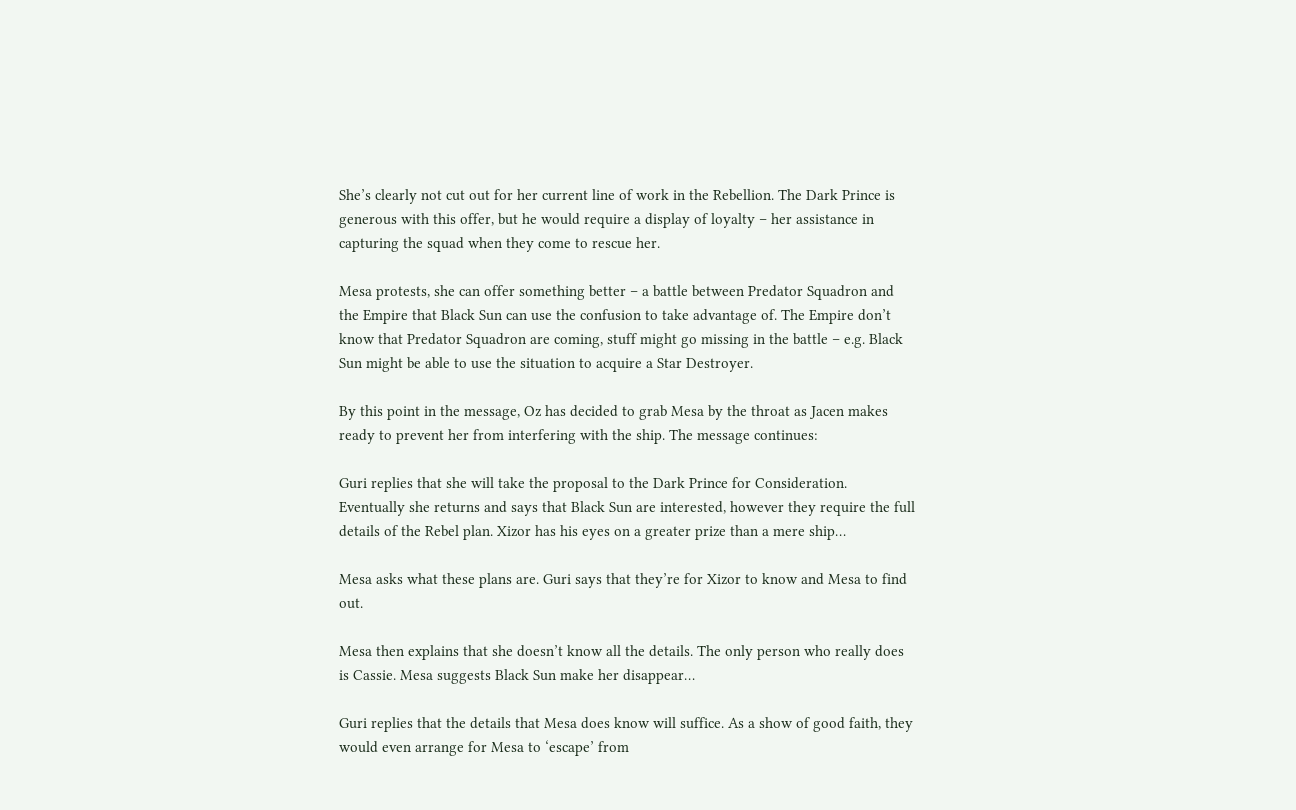She’s clearly not cut out for her current line of work in the Rebellion. The Dark Prince is generous with this offer, but he would require a display of loyalty – her assistance in capturing the squad when they come to rescue her.

Mesa protests, she can offer something better – a battle between Predator Squadron and the Empire that Black Sun can use the confusion to take advantage of. The Empire don’t know that Predator Squadron are coming, stuff might go missing in the battle – e.g. Black Sun might be able to use the situation to acquire a Star Destroyer.

By this point in the message, Oz has decided to grab Mesa by the throat as Jacen makes ready to prevent her from interfering with the ship. The message continues:

Guri replies that she will take the proposal to the Dark Prince for Consideration. Eventually she returns and says that Black Sun are interested, however they require the full details of the Rebel plan. Xizor has his eyes on a greater prize than a mere ship…

Mesa asks what these plans are. Guri says that they’re for Xizor to know and Mesa to find out.

Mesa then explains that she doesn’t know all the details. The only person who really does is Cassie. Mesa suggests Black Sun make her disappear…

Guri replies that the details that Mesa does know will suffice. As a show of good faith, they would even arrange for Mesa to ‘escape’ from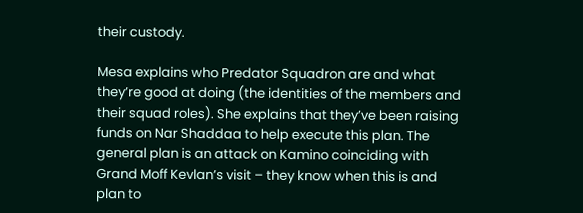their custody.

Mesa explains who Predator Squadron are and what they’re good at doing (the identities of the members and their squad roles). She explains that they’ve been raising funds on Nar Shaddaa to help execute this plan. The general plan is an attack on Kamino coinciding with Grand Moff Kevlan’s visit – they know when this is and plan to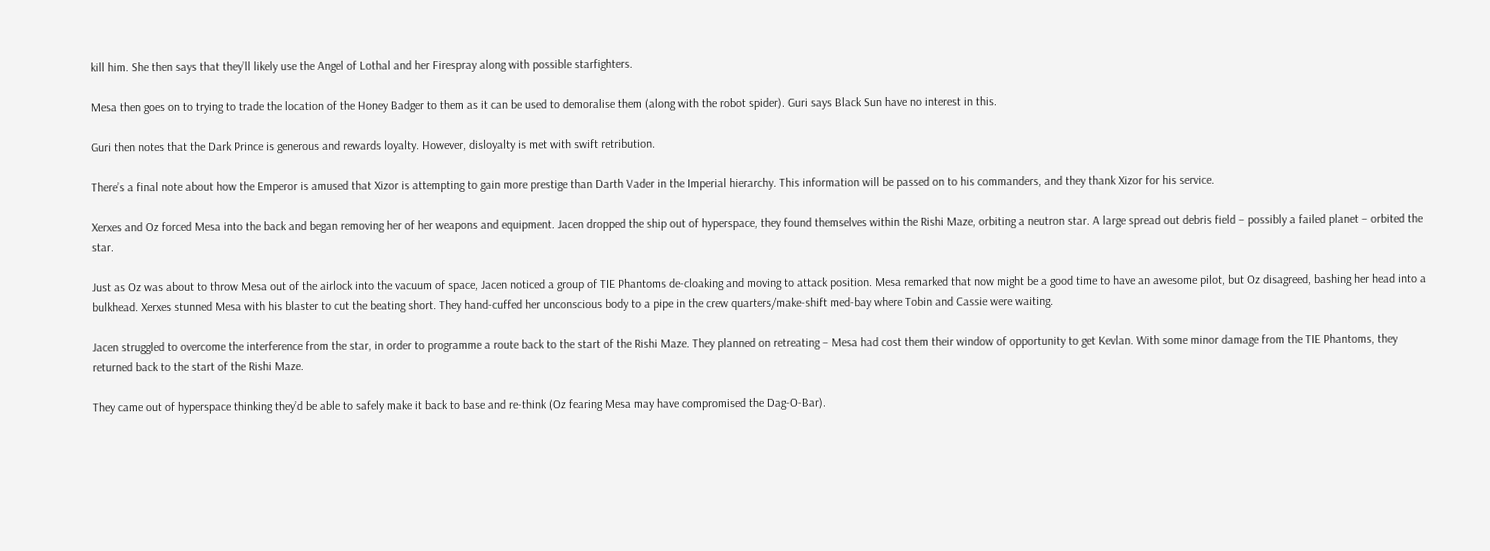kill him. She then says that they’ll likely use the Angel of Lothal and her Firespray along with possible starfighters.

Mesa then goes on to trying to trade the location of the Honey Badger to them as it can be used to demoralise them (along with the robot spider). Guri says Black Sun have no interest in this.

Guri then notes that the Dark Prince is generous and rewards loyalty. However, disloyalty is met with swift retribution.

There’s a final note about how the Emperor is amused that Xizor is attempting to gain more prestige than Darth Vader in the Imperial hierarchy. This information will be passed on to his commanders, and they thank Xizor for his service.

Xerxes and Oz forced Mesa into the back and began removing her of her weapons and equipment. Jacen dropped the ship out of hyperspace, they found themselves within the Rishi Maze, orbiting a neutron star. A large spread out debris field – possibly a failed planet – orbited the star.

Just as Oz was about to throw Mesa out of the airlock into the vacuum of space, Jacen noticed a group of TIE Phantoms de-cloaking and moving to attack position. Mesa remarked that now might be a good time to have an awesome pilot, but Oz disagreed, bashing her head into a bulkhead. Xerxes stunned Mesa with his blaster to cut the beating short. They hand-cuffed her unconscious body to a pipe in the crew quarters/make-shift med-bay where Tobin and Cassie were waiting.

Jacen struggled to overcome the interference from the star, in order to programme a route back to the start of the Rishi Maze. They planned on retreating – Mesa had cost them their window of opportunity to get Kevlan. With some minor damage from the TIE Phantoms, they returned back to the start of the Rishi Maze.

They came out of hyperspace thinking they’d be able to safely make it back to base and re-think (Oz fearing Mesa may have compromised the Dag-O-Bar).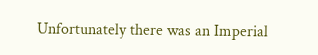Unfortunately there was an Imperial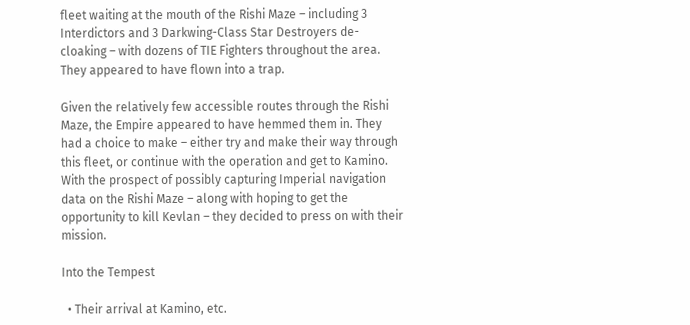fleet waiting at the mouth of the Rishi Maze – including 3 Interdictors and 3 Darkwing-Class Star Destroyers de-cloaking – with dozens of TIE Fighters throughout the area. They appeared to have flown into a trap.

Given the relatively few accessible routes through the Rishi Maze, the Empire appeared to have hemmed them in. They had a choice to make – either try and make their way through this fleet, or continue with the operation and get to Kamino. With the prospect of possibly capturing Imperial navigation data on the Rishi Maze – along with hoping to get the opportunity to kill Kevlan – they decided to press on with their mission.

Into the Tempest

  • Their arrival at Kamino, etc.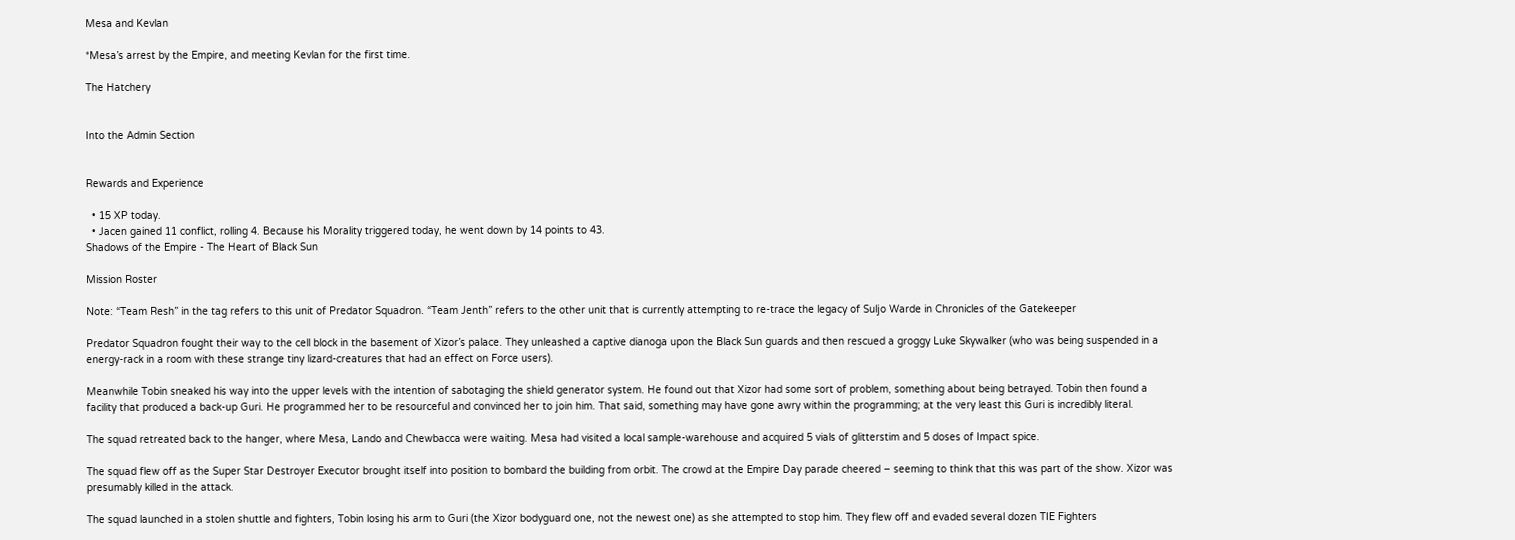Mesa and Kevlan

*Mesa’s arrest by the Empire, and meeting Kevlan for the first time.

The Hatchery


Into the Admin Section


Rewards and Experience

  • 15 XP today.
  • Jacen gained 11 conflict, rolling 4. Because his Morality triggered today, he went down by 14 points to 43.
Shadows of the Empire - The Heart of Black Sun

Mission Roster

Note: “Team Resh” in the tag refers to this unit of Predator Squadron. “Team Jenth” refers to the other unit that is currently attempting to re-trace the legacy of Suljo Warde in Chronicles of the Gatekeeper

Predator Squadron fought their way to the cell block in the basement of Xizor’s palace. They unleashed a captive dianoga upon the Black Sun guards and then rescued a groggy Luke Skywalker (who was being suspended in a energy-rack in a room with these strange tiny lizard-creatures that had an effect on Force users).

Meanwhile Tobin sneaked his way into the upper levels with the intention of sabotaging the shield generator system. He found out that Xizor had some sort of problem, something about being betrayed. Tobin then found a facility that produced a back-up Guri. He programmed her to be resourceful and convinced her to join him. That said, something may have gone awry within the programming; at the very least this Guri is incredibly literal.

The squad retreated back to the hanger, where Mesa, Lando and Chewbacca were waiting. Mesa had visited a local sample-warehouse and acquired 5 vials of glitterstim and 5 doses of Impact spice.

The squad flew off as the Super Star Destroyer Executor brought itself into position to bombard the building from orbit. The crowd at the Empire Day parade cheered – seeming to think that this was part of the show. Xizor was presumably killed in the attack.

The squad launched in a stolen shuttle and fighters, Tobin losing his arm to Guri (the Xizor bodyguard one, not the newest one) as she attempted to stop him. They flew off and evaded several dozen TIE Fighters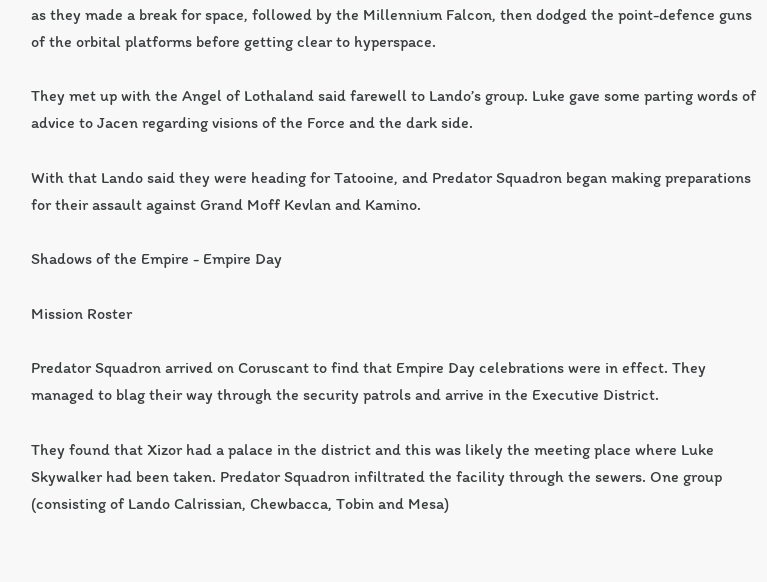as they made a break for space, followed by the Millennium Falcon, then dodged the point-defence guns of the orbital platforms before getting clear to hyperspace.

They met up with the Angel of Lothaland said farewell to Lando’s group. Luke gave some parting words of advice to Jacen regarding visions of the Force and the dark side.

With that Lando said they were heading for Tatooine, and Predator Squadron began making preparations for their assault against Grand Moff Kevlan and Kamino.

Shadows of the Empire - Empire Day

Mission Roster

Predator Squadron arrived on Coruscant to find that Empire Day celebrations were in effect. They managed to blag their way through the security patrols and arrive in the Executive District.

They found that Xizor had a palace in the district and this was likely the meeting place where Luke Skywalker had been taken. Predator Squadron infiltrated the facility through the sewers. One group (consisting of Lando Calrissian, Chewbacca, Tobin and Mesa)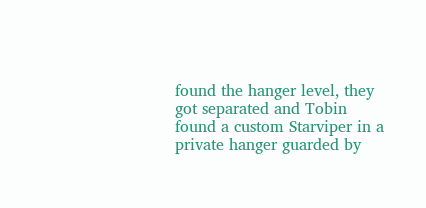found the hanger level, they got separated and Tobin found a custom Starviper in a private hanger guarded by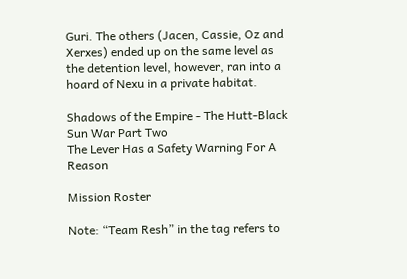Guri. The others (Jacen, Cassie, Oz and Xerxes) ended up on the same level as the detention level, however, ran into a hoard of Nexu in a private habitat.

Shadows of the Empire - The Hutt-Black Sun War Part Two
The Lever Has a Safety Warning For A Reason

Mission Roster

Note: “Team Resh” in the tag refers to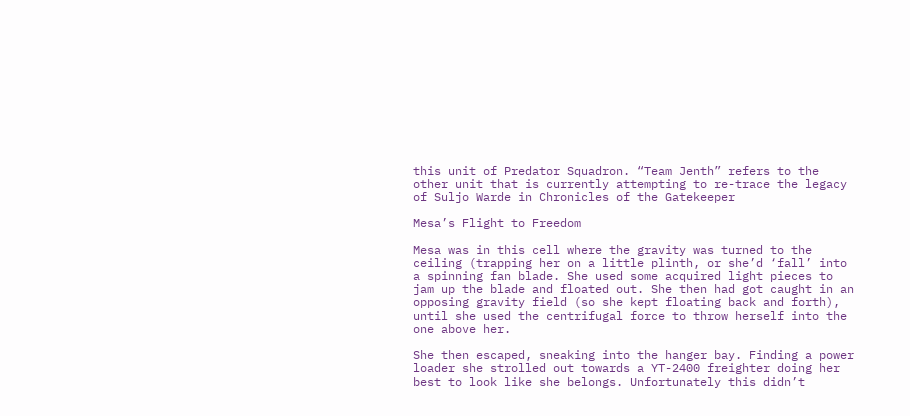this unit of Predator Squadron. “Team Jenth” refers to the other unit that is currently attempting to re-trace the legacy of Suljo Warde in Chronicles of the Gatekeeper

Mesa’s Flight to Freedom

Mesa was in this cell where the gravity was turned to the ceiling (trapping her on a little plinth, or she’d ‘fall’ into a spinning fan blade. She used some acquired light pieces to jam up the blade and floated out. She then had got caught in an opposing gravity field (so she kept floating back and forth), until she used the centrifugal force to throw herself into the one above her.

She then escaped, sneaking into the hanger bay. Finding a power loader she strolled out towards a YT-2400 freighter doing her best to look like she belongs. Unfortunately this didn’t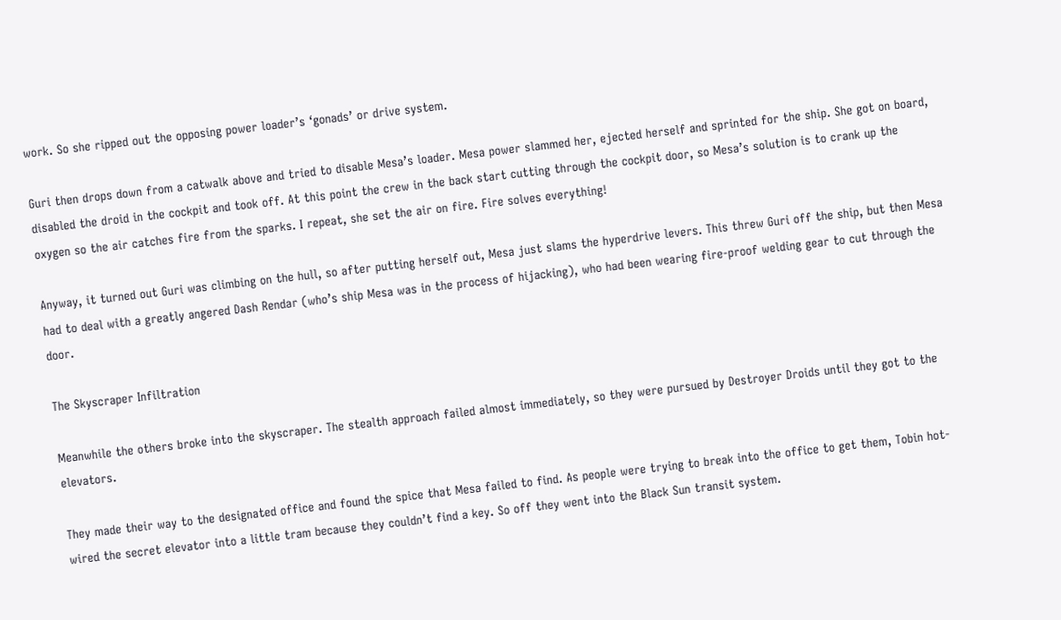work. So she ripped out the opposing power loader’s ‘gonads’ or drive system.

Guri then drops down from a catwalk above and tried to disable Mesa’s loader. Mesa power slammed her, ejected herself and sprinted for the ship. She got on board, disabled the droid in the cockpit and took off. At this point the crew in the back start cutting through the cockpit door, so Mesa’s solution is to crank up the oxygen so the air catches fire from the sparks. I repeat, she set the air on fire. Fire solves everything!

Anyway, it turned out Guri was climbing on the hull, so after putting herself out, Mesa just slams the hyperdrive levers. This threw Guri off the ship, but then Mesa had to deal with a greatly angered Dash Rendar (who’s ship Mesa was in the process of hijacking), who had been wearing fire-proof welding gear to cut through the door.

The Skyscraper Infiltration

Meanwhile the others broke into the skyscraper. The stealth approach failed almost immediately, so they were pursued by Destroyer Droids until they got to the elevators.

They made their way to the designated office and found the spice that Mesa failed to find. As people were trying to break into the office to get them, Tobin hot-wired the secret elevator into a little tram because they couldn’t find a key. So off they went into the Black Sun transit system.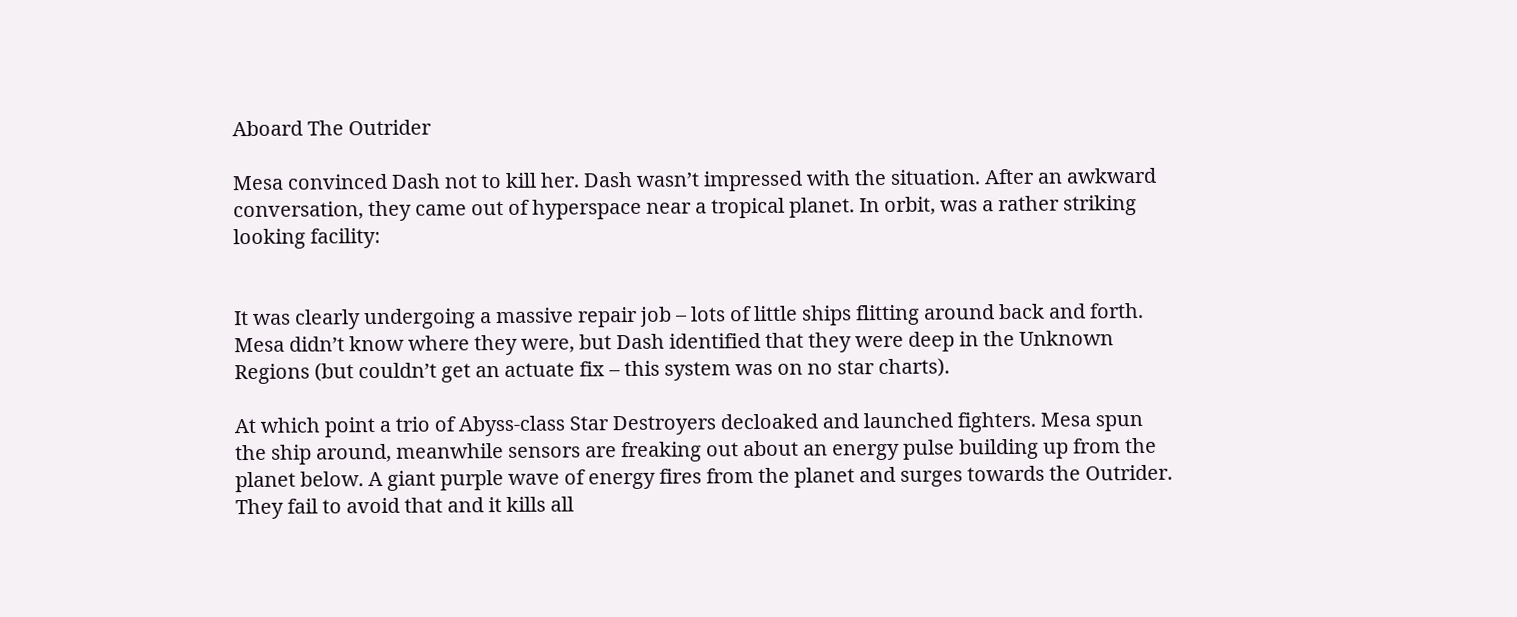Aboard The Outrider

Mesa convinced Dash not to kill her. Dash wasn’t impressed with the situation. After an awkward conversation, they came out of hyperspace near a tropical planet. In orbit, was a rather striking looking facility:


It was clearly undergoing a massive repair job – lots of little ships flitting around back and forth. Mesa didn’t know where they were, but Dash identified that they were deep in the Unknown Regions (but couldn’t get an actuate fix – this system was on no star charts).

At which point a trio of Abyss-class Star Destroyers decloaked and launched fighters. Mesa spun the ship around, meanwhile sensors are freaking out about an energy pulse building up from the planet below. A giant purple wave of energy fires from the planet and surges towards the Outrider. They fail to avoid that and it kills all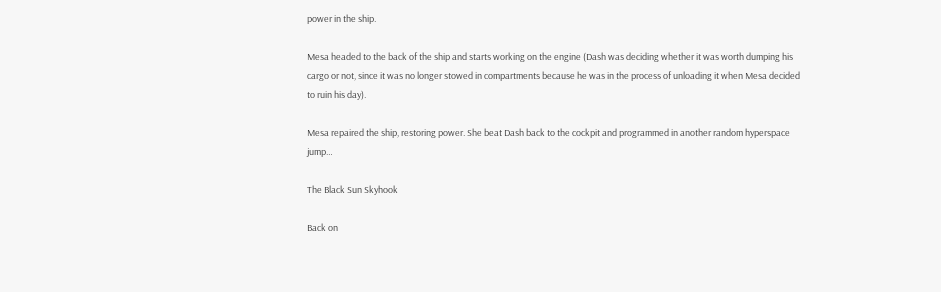power in the ship.

Mesa headed to the back of the ship and starts working on the engine (Dash was deciding whether it was worth dumping his cargo or not, since it was no longer stowed in compartments because he was in the process of unloading it when Mesa decided to ruin his day).

Mesa repaired the ship, restoring power. She beat Dash back to the cockpit and programmed in another random hyperspace jump…

The Black Sun Skyhook

Back on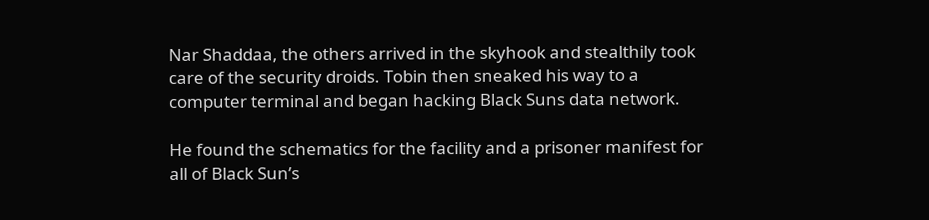Nar Shaddaa, the others arrived in the skyhook and stealthily took care of the security droids. Tobin then sneaked his way to a computer terminal and began hacking Black Suns data network.

He found the schematics for the facility and a prisoner manifest for all of Black Sun’s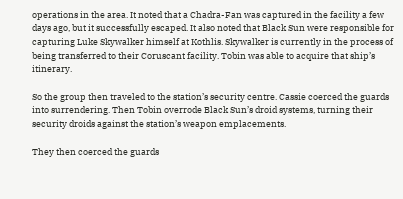operations in the area. It noted that a Chadra-Fan was captured in the facility a few days ago, but it successfully escaped. It also noted that Black Sun were responsible for capturing Luke Skywalker himself at Kothlis. Skywalker is currently in the process of being transferred to their Coruscant facility. Tobin was able to acquire that ship’s itinerary.

So the group then traveled to the station’s security centre. Cassie coerced the guards into surrendering. Then Tobin overrode Black Sun’s droid systems, turning their security droids against the station’s weapon emplacements.

They then coerced the guards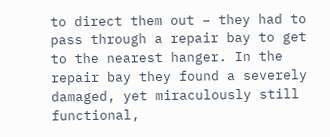to direct them out – they had to pass through a repair bay to get to the nearest hanger. In the repair bay they found a severely damaged, yet miraculously still functional,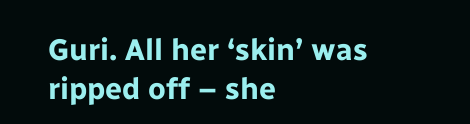Guri. All her ‘skin’ was ripped off – she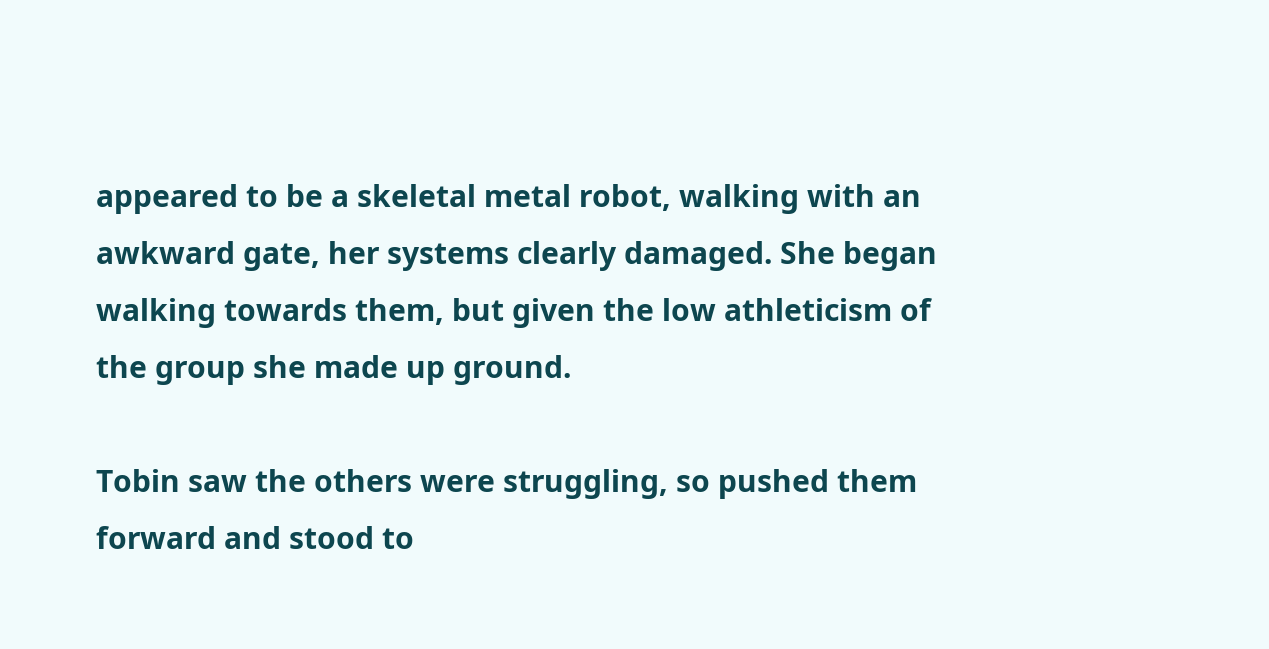appeared to be a skeletal metal robot, walking with an awkward gate, her systems clearly damaged. She began walking towards them, but given the low athleticism of the group she made up ground.

Tobin saw the others were struggling, so pushed them forward and stood to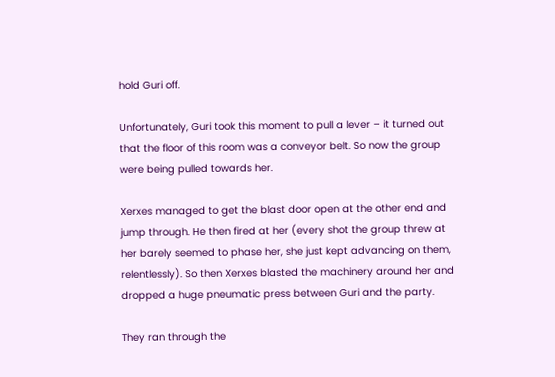hold Guri off.

Unfortunately, Guri took this moment to pull a lever – it turned out that the floor of this room was a conveyor belt. So now the group were being pulled towards her.

Xerxes managed to get the blast door open at the other end and jump through. He then fired at her (every shot the group threw at her barely seemed to phase her, she just kept advancing on them, relentlessly). So then Xerxes blasted the machinery around her and dropped a huge pneumatic press between Guri and the party.

They ran through the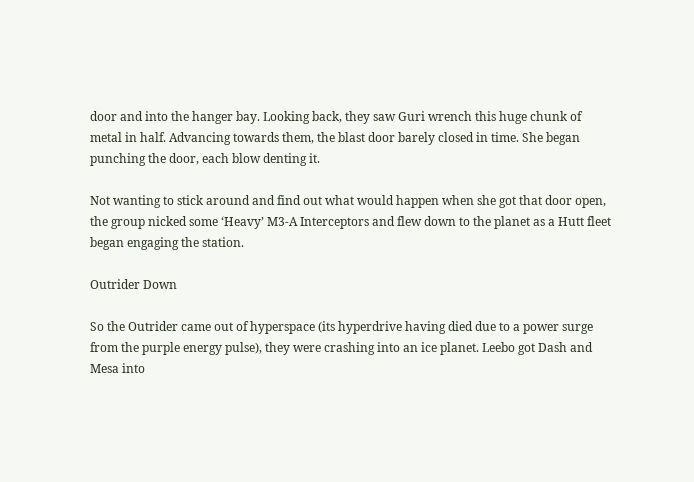door and into the hanger bay. Looking back, they saw Guri wrench this huge chunk of metal in half. Advancing towards them, the blast door barely closed in time. She began punching the door, each blow denting it.

Not wanting to stick around and find out what would happen when she got that door open, the group nicked some ‘Heavy’ M3-A Interceptors and flew down to the planet as a Hutt fleet began engaging the station.

Outrider Down

So the Outrider came out of hyperspace (its hyperdrive having died due to a power surge from the purple energy pulse), they were crashing into an ice planet. Leebo got Dash and Mesa into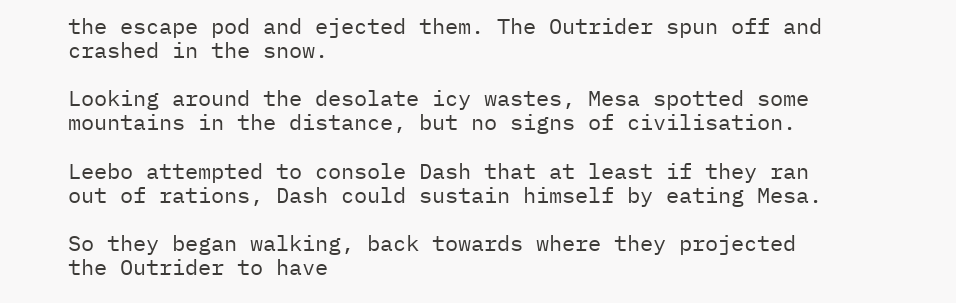the escape pod and ejected them. The Outrider spun off and crashed in the snow.

Looking around the desolate icy wastes, Mesa spotted some mountains in the distance, but no signs of civilisation.

Leebo attempted to console Dash that at least if they ran out of rations, Dash could sustain himself by eating Mesa.

So they began walking, back towards where they projected the Outrider to have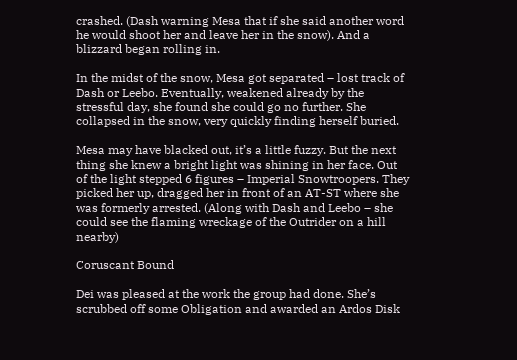crashed. (Dash warning Mesa that if she said another word he would shoot her and leave her in the snow). And a blizzard began rolling in.

In the midst of the snow, Mesa got separated – lost track of Dash or Leebo. Eventually, weakened already by the stressful day, she found she could go no further. She collapsed in the snow, very quickly finding herself buried.

Mesa may have blacked out, it’s a little fuzzy. But the next thing she knew a bright light was shining in her face. Out of the light stepped 6 figures – Imperial Snowtroopers. They picked her up, dragged her in front of an AT-ST where she was formerly arrested. (Along with Dash and Leebo – she could see the flaming wreckage of the Outrider on a hill nearby)

Coruscant Bound

Dei was pleased at the work the group had done. She’s scrubbed off some Obligation and awarded an Ardos Disk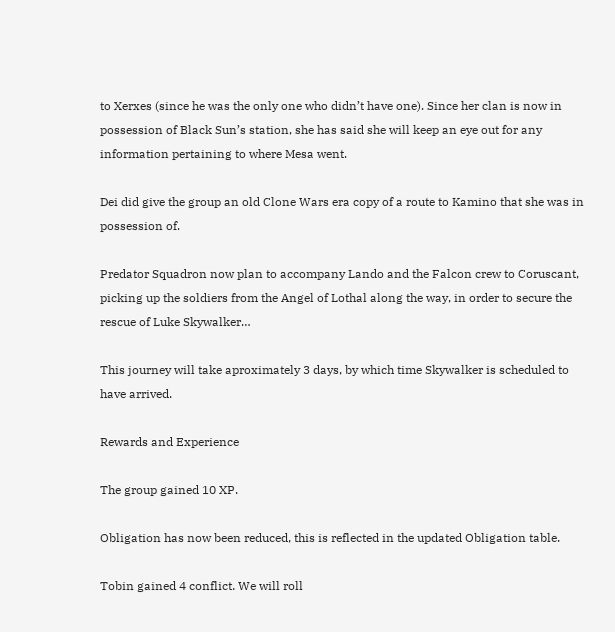to Xerxes (since he was the only one who didn’t have one). Since her clan is now in possession of Black Sun’s station, she has said she will keep an eye out for any information pertaining to where Mesa went.

Dei did give the group an old Clone Wars era copy of a route to Kamino that she was in possession of.

Predator Squadron now plan to accompany Lando and the Falcon crew to Coruscant, picking up the soldiers from the Angel of Lothal along the way, in order to secure the rescue of Luke Skywalker…

This journey will take aproximately 3 days, by which time Skywalker is scheduled to have arrived.

Rewards and Experience

The group gained 10 XP.

Obligation has now been reduced, this is reflected in the updated Obligation table.

Tobin gained 4 conflict. We will roll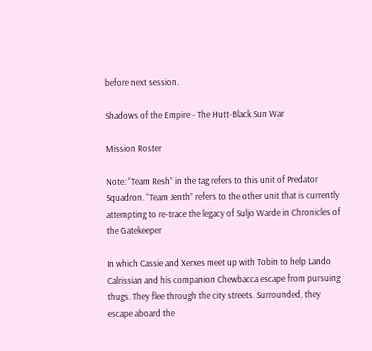before next session.

Shadows of the Empire - The Hutt-Black Sun War

Mission Roster

Note: “Team Resh” in the tag refers to this unit of Predator Squadron. “Team Jenth” refers to the other unit that is currently attempting to re-trace the legacy of Suljo Warde in Chronicles of the Gatekeeper

In which Cassie and Xerxes meet up with Tobin to help Lando Calrissian and his companion Chewbacca escape from pursuing thugs. They flee through the city streets. Surrounded, they escape aboard the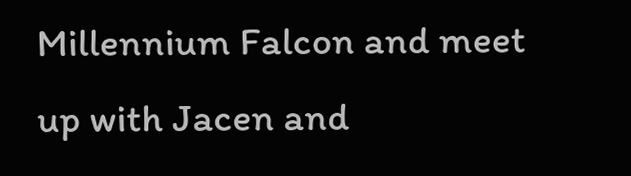Millennium Falcon and meet up with Jacen and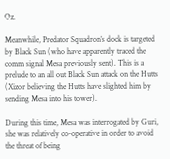Oz.

Meanwhile, Predator Squadron’s dock is targeted by Black Sun (who have apparently traced the comm signal Mesa previously sent). This is a prelude to an all out Black Sun attack on the Hutts (Xizor believing the Hutts have slighted him by sending Mesa into his tower).

During this time, Mesa was interrogated by Guri, she was relatively co-operative in order to avoid the threat of being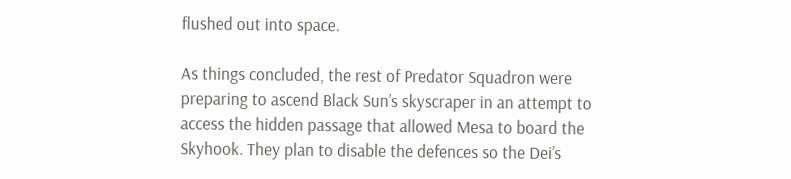flushed out into space.

As things concluded, the rest of Predator Squadron were preparing to ascend Black Sun’s skyscraper in an attempt to access the hidden passage that allowed Mesa to board the Skyhook. They plan to disable the defences so the Dei’s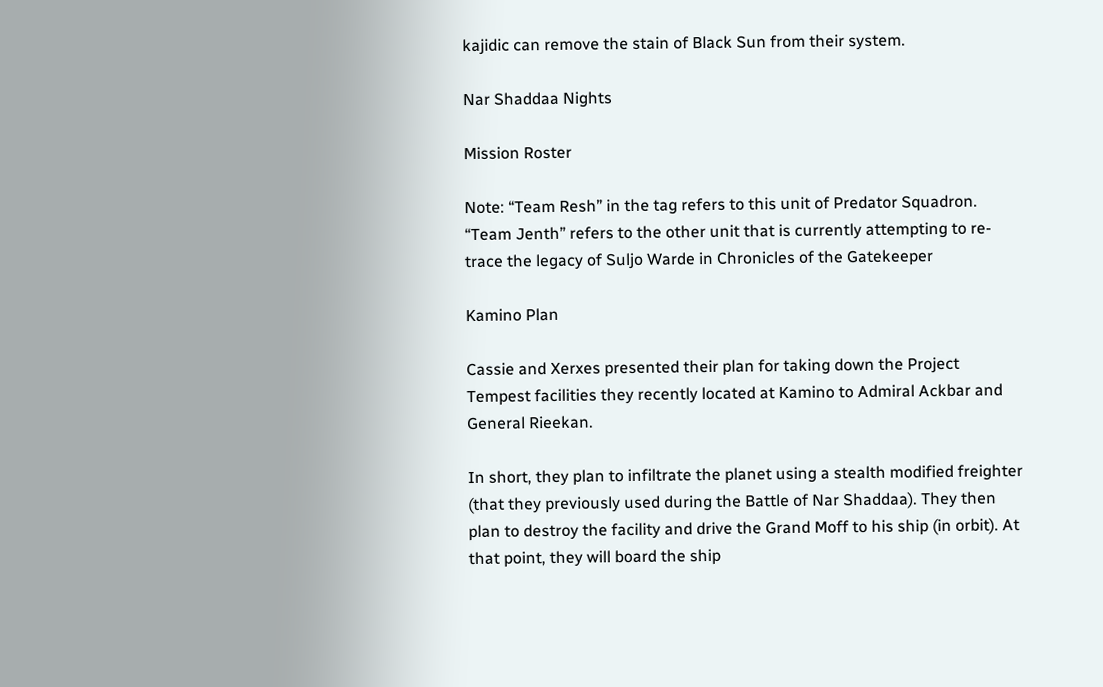kajidic can remove the stain of Black Sun from their system.

Nar Shaddaa Nights

Mission Roster

Note: “Team Resh” in the tag refers to this unit of Predator Squadron. “Team Jenth” refers to the other unit that is currently attempting to re-trace the legacy of Suljo Warde in Chronicles of the Gatekeeper

Kamino Plan

Cassie and Xerxes presented their plan for taking down the Project Tempest facilities they recently located at Kamino to Admiral Ackbar and General Rieekan.

In short, they plan to infiltrate the planet using a stealth modified freighter (that they previously used during the Battle of Nar Shaddaa). They then plan to destroy the facility and drive the Grand Moff to his ship (in orbit). At that point, they will board the ship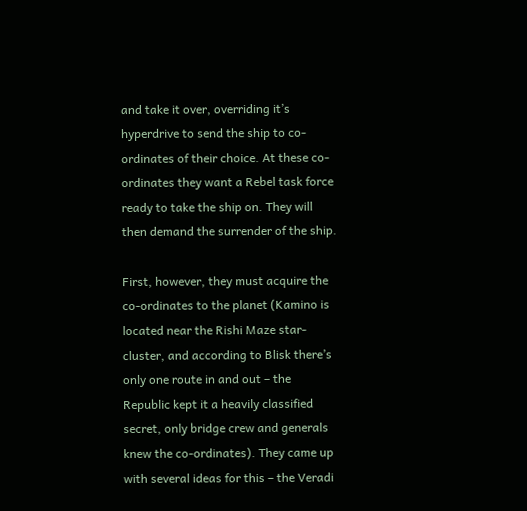and take it over, overriding it’s hyperdrive to send the ship to co-ordinates of their choice. At these co-ordinates they want a Rebel task force ready to take the ship on. They will then demand the surrender of the ship.

First, however, they must acquire the co-ordinates to the planet (Kamino is located near the Rishi Maze star-cluster, and according to Blisk there’s only one route in and out – the Republic kept it a heavily classified secret, only bridge crew and generals knew the co-ordinates). They came up with several ideas for this – the Veradi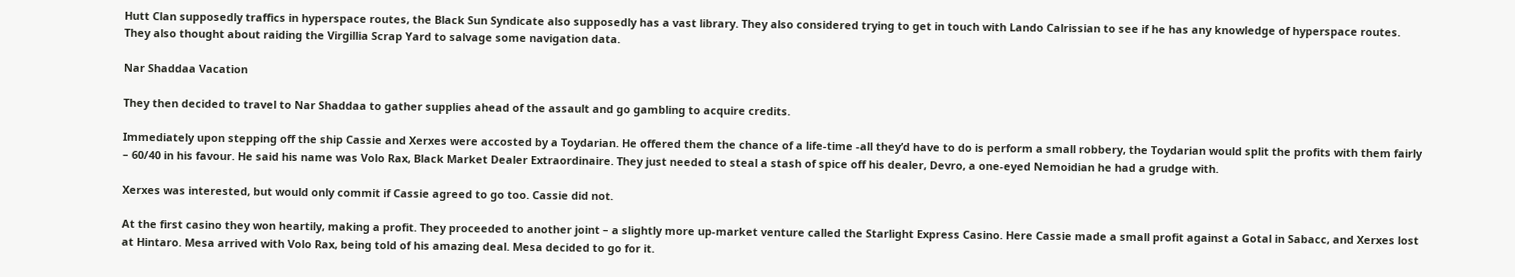Hutt Clan supposedly traffics in hyperspace routes, the Black Sun Syndicate also supposedly has a vast library. They also considered trying to get in touch with Lando Calrissian to see if he has any knowledge of hyperspace routes. They also thought about raiding the Virgillia Scrap Yard to salvage some navigation data.

Nar Shaddaa Vacation

They then decided to travel to Nar Shaddaa to gather supplies ahead of the assault and go gambling to acquire credits.

Immediately upon stepping off the ship Cassie and Xerxes were accosted by a Toydarian. He offered them the chance of a life-time -all they’d have to do is perform a small robbery, the Toydarian would split the profits with them fairly – 60/40 in his favour. He said his name was Volo Rax, Black Market Dealer Extraordinaire. They just needed to steal a stash of spice off his dealer, Devro, a one-eyed Nemoidian he had a grudge with.

Xerxes was interested, but would only commit if Cassie agreed to go too. Cassie did not.

At the first casino they won heartily, making a profit. They proceeded to another joint – a slightly more up-market venture called the Starlight Express Casino. Here Cassie made a small profit against a Gotal in Sabacc, and Xerxes lost at Hintaro. Mesa arrived with Volo Rax, being told of his amazing deal. Mesa decided to go for it.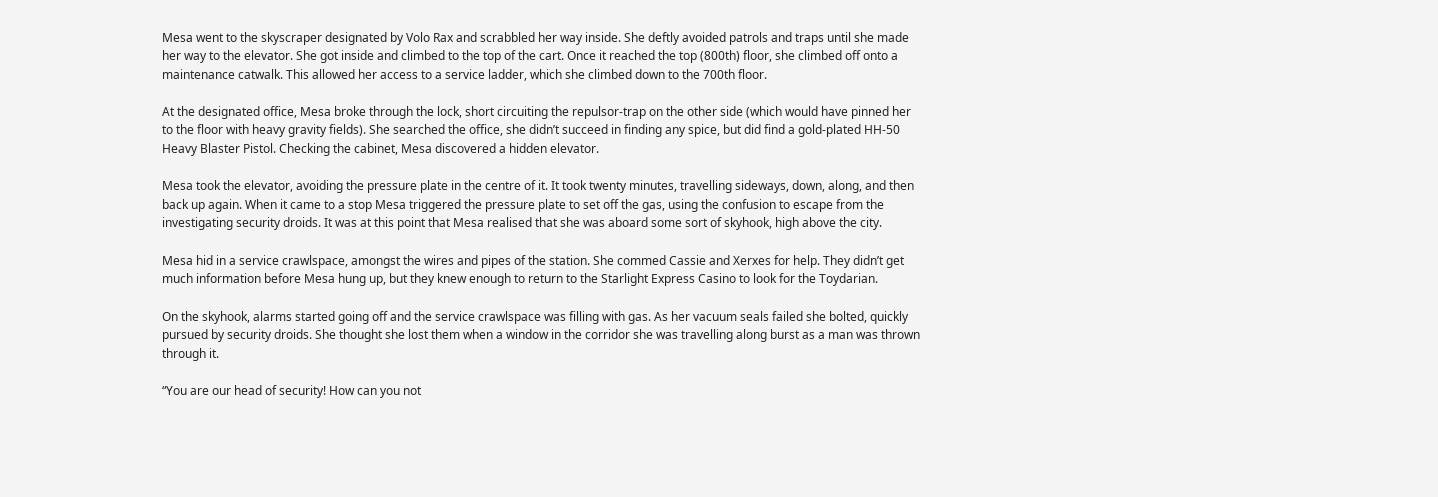Mesa went to the skyscraper designated by Volo Rax and scrabbled her way inside. She deftly avoided patrols and traps until she made her way to the elevator. She got inside and climbed to the top of the cart. Once it reached the top (800th) floor, she climbed off onto a maintenance catwalk. This allowed her access to a service ladder, which she climbed down to the 700th floor.

At the designated office, Mesa broke through the lock, short circuiting the repulsor-trap on the other side (which would have pinned her to the floor with heavy gravity fields). She searched the office, she didn’t succeed in finding any spice, but did find a gold-plated HH-50 Heavy Blaster Pistol. Checking the cabinet, Mesa discovered a hidden elevator.

Mesa took the elevator, avoiding the pressure plate in the centre of it. It took twenty minutes, travelling sideways, down, along, and then back up again. When it came to a stop Mesa triggered the pressure plate to set off the gas, using the confusion to escape from the investigating security droids. It was at this point that Mesa realised that she was aboard some sort of skyhook, high above the city.

Mesa hid in a service crawlspace, amongst the wires and pipes of the station. She commed Cassie and Xerxes for help. They didn’t get much information before Mesa hung up, but they knew enough to return to the Starlight Express Casino to look for the Toydarian.

On the skyhook, alarms started going off and the service crawlspace was filling with gas. As her vacuum seals failed she bolted, quickly pursued by security droids. She thought she lost them when a window in the corridor she was travelling along burst as a man was thrown through it.

“You are our head of security! How can you not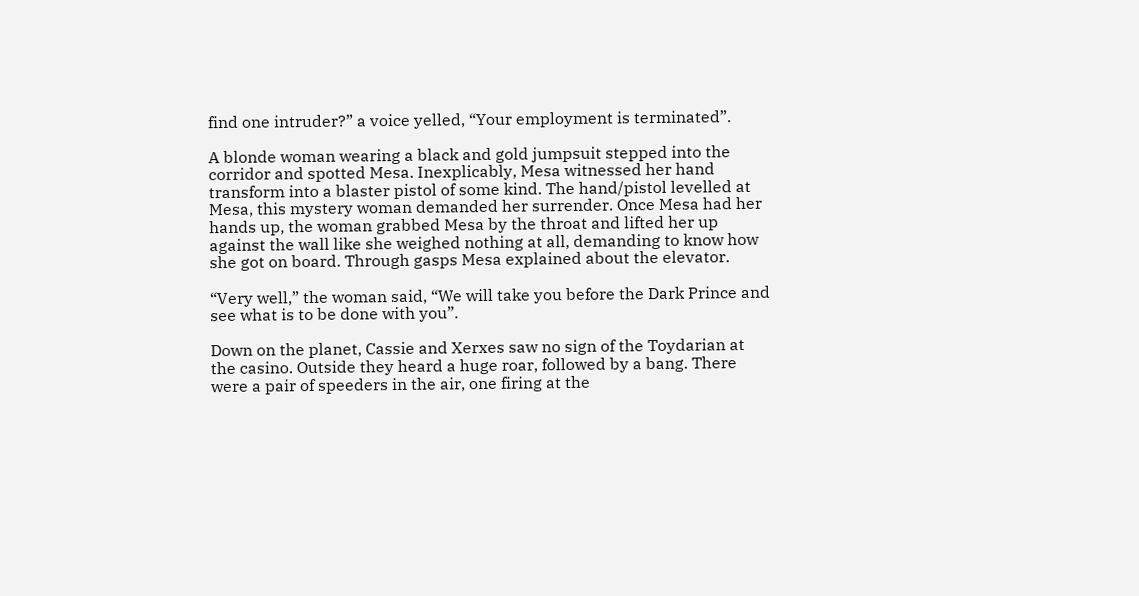find one intruder?” a voice yelled, “Your employment is terminated”.

A blonde woman wearing a black and gold jumpsuit stepped into the corridor and spotted Mesa. Inexplicably, Mesa witnessed her hand transform into a blaster pistol of some kind. The hand/pistol levelled at Mesa, this mystery woman demanded her surrender. Once Mesa had her hands up, the woman grabbed Mesa by the throat and lifted her up against the wall like she weighed nothing at all, demanding to know how she got on board. Through gasps Mesa explained about the elevator.

“Very well,” the woman said, “We will take you before the Dark Prince and see what is to be done with you”.

Down on the planet, Cassie and Xerxes saw no sign of the Toydarian at the casino. Outside they heard a huge roar, followed by a bang. There were a pair of speeders in the air, one firing at the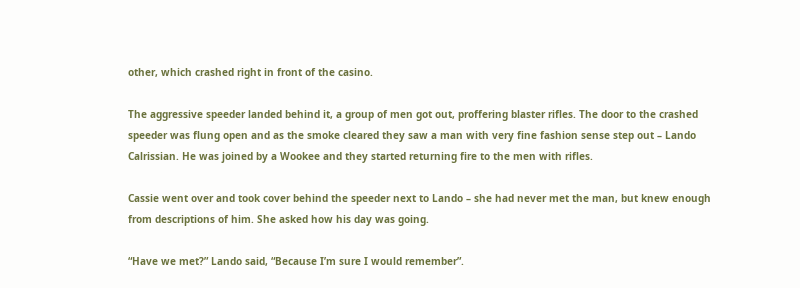other, which crashed right in front of the casino.

The aggressive speeder landed behind it, a group of men got out, proffering blaster rifles. The door to the crashed speeder was flung open and as the smoke cleared they saw a man with very fine fashion sense step out – Lando Calrissian. He was joined by a Wookee and they started returning fire to the men with rifles.

Cassie went over and took cover behind the speeder next to Lando – she had never met the man, but knew enough from descriptions of him. She asked how his day was going.

“Have we met?” Lando said, “Because I’m sure I would remember”.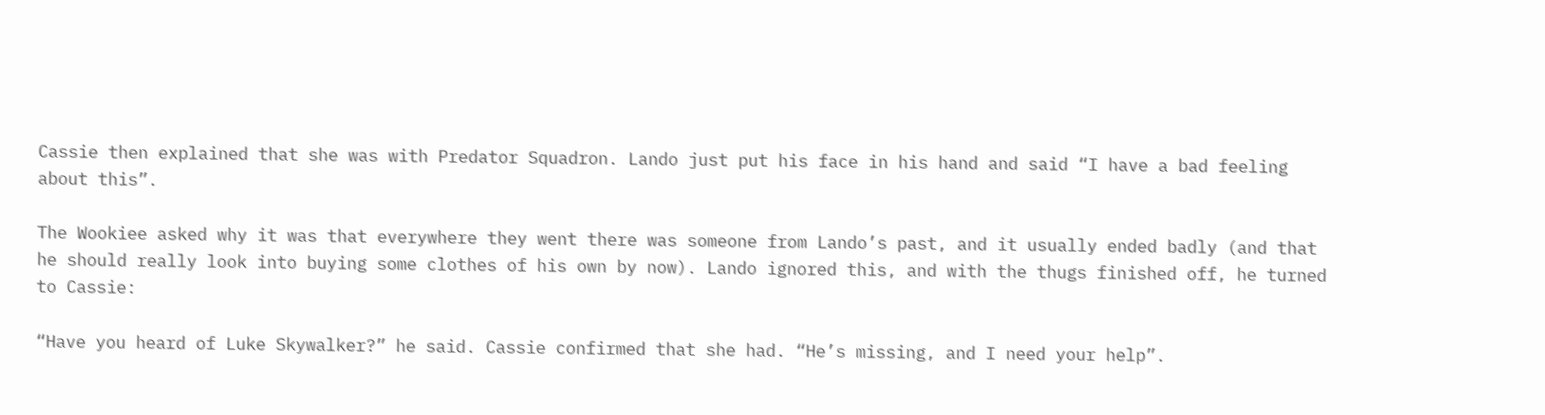Cassie then explained that she was with Predator Squadron. Lando just put his face in his hand and said “I have a bad feeling about this”.

The Wookiee asked why it was that everywhere they went there was someone from Lando’s past, and it usually ended badly (and that he should really look into buying some clothes of his own by now). Lando ignored this, and with the thugs finished off, he turned to Cassie:

“Have you heard of Luke Skywalker?” he said. Cassie confirmed that she had. “He’s missing, and I need your help”.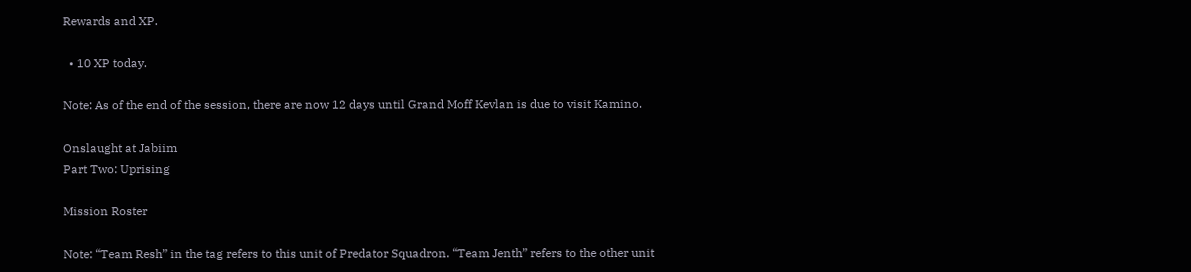Rewards and XP.

  • 10 XP today.

Note: As of the end of the session, there are now 12 days until Grand Moff Kevlan is due to visit Kamino.

Onslaught at Jabiim
Part Two: Uprising

Mission Roster

Note: “Team Resh” in the tag refers to this unit of Predator Squadron. “Team Jenth” refers to the other unit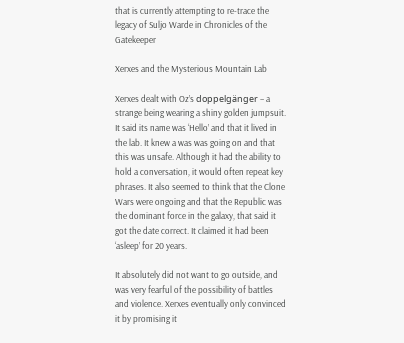that is currently attempting to re-trace the legacy of Suljo Warde in Chronicles of the Gatekeeper

Xerxes and the Mysterious Mountain Lab

Xerxes dealt with Oz’s doppelgänger – a strange being wearing a shiny golden jumpsuit. It said its name was ‘Hello’ and that it lived in the lab. It knew a was was going on and that this was unsafe. Although it had the ability to hold a conversation, it would often repeat key phrases. It also seemed to think that the Clone Wars were ongoing and that the Republic was the dominant force in the galaxy, that said it got the date correct. It claimed it had been ‘asleep’ for 20 years.

It absolutely did not want to go outside, and was very fearful of the possibility of battles and violence. Xerxes eventually only convinced it by promising it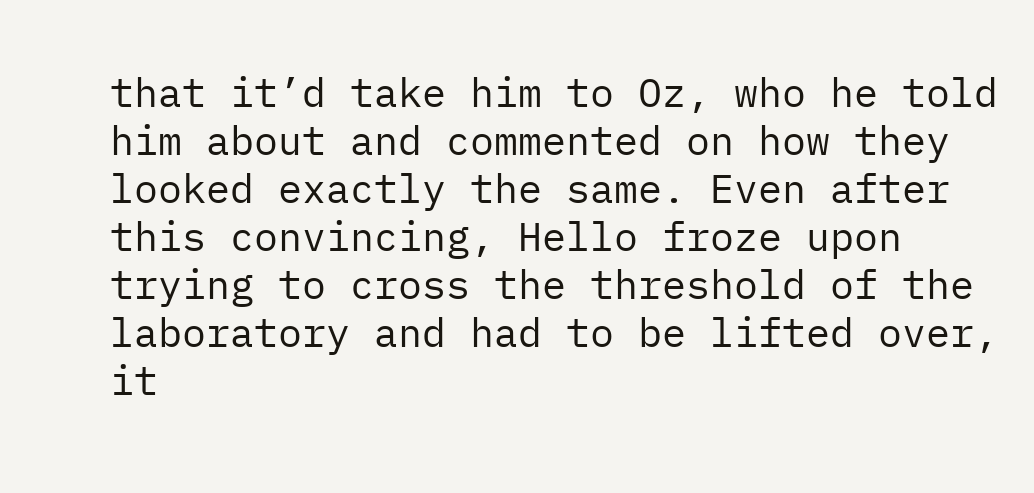that it’d take him to Oz, who he told him about and commented on how they looked exactly the same. Even after this convincing, Hello froze upon trying to cross the threshold of the laboratory and had to be lifted over, it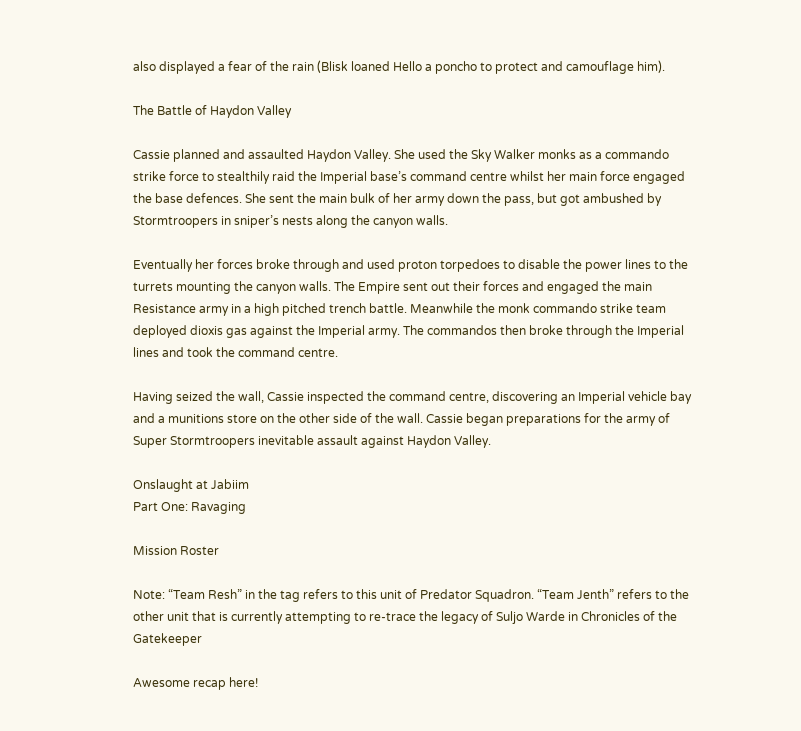also displayed a fear of the rain (Blisk loaned Hello a poncho to protect and camouflage him).

The Battle of Haydon Valley

Cassie planned and assaulted Haydon Valley. She used the Sky Walker monks as a commando strike force to stealthily raid the Imperial base’s command centre whilst her main force engaged the base defences. She sent the main bulk of her army down the pass, but got ambushed by Stormtroopers in sniper’s nests along the canyon walls.

Eventually her forces broke through and used proton torpedoes to disable the power lines to the turrets mounting the canyon walls. The Empire sent out their forces and engaged the main Resistance army in a high pitched trench battle. Meanwhile the monk commando strike team deployed dioxis gas against the Imperial army. The commandos then broke through the Imperial lines and took the command centre.

Having seized the wall, Cassie inspected the command centre, discovering an Imperial vehicle bay and a munitions store on the other side of the wall. Cassie began preparations for the army of Super Stormtroopers inevitable assault against Haydon Valley.

Onslaught at Jabiim
Part One: Ravaging

Mission Roster

Note: “Team Resh” in the tag refers to this unit of Predator Squadron. “Team Jenth” refers to the other unit that is currently attempting to re-trace the legacy of Suljo Warde in Chronicles of the Gatekeeper

Awesome recap here!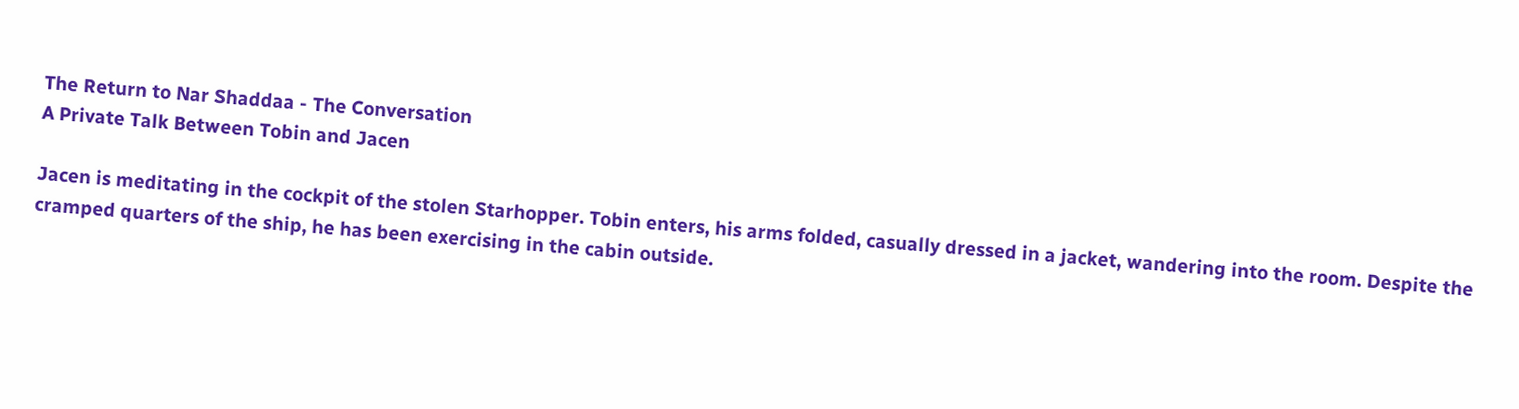The Return to Nar Shaddaa - The Conversation
A Private Talk Between Tobin and Jacen

Jacen is meditating in the cockpit of the stolen Starhopper. Tobin enters, his arms folded, casually dressed in a jacket, wandering into the room. Despite the cramped quarters of the ship, he has been exercising in the cabin outside.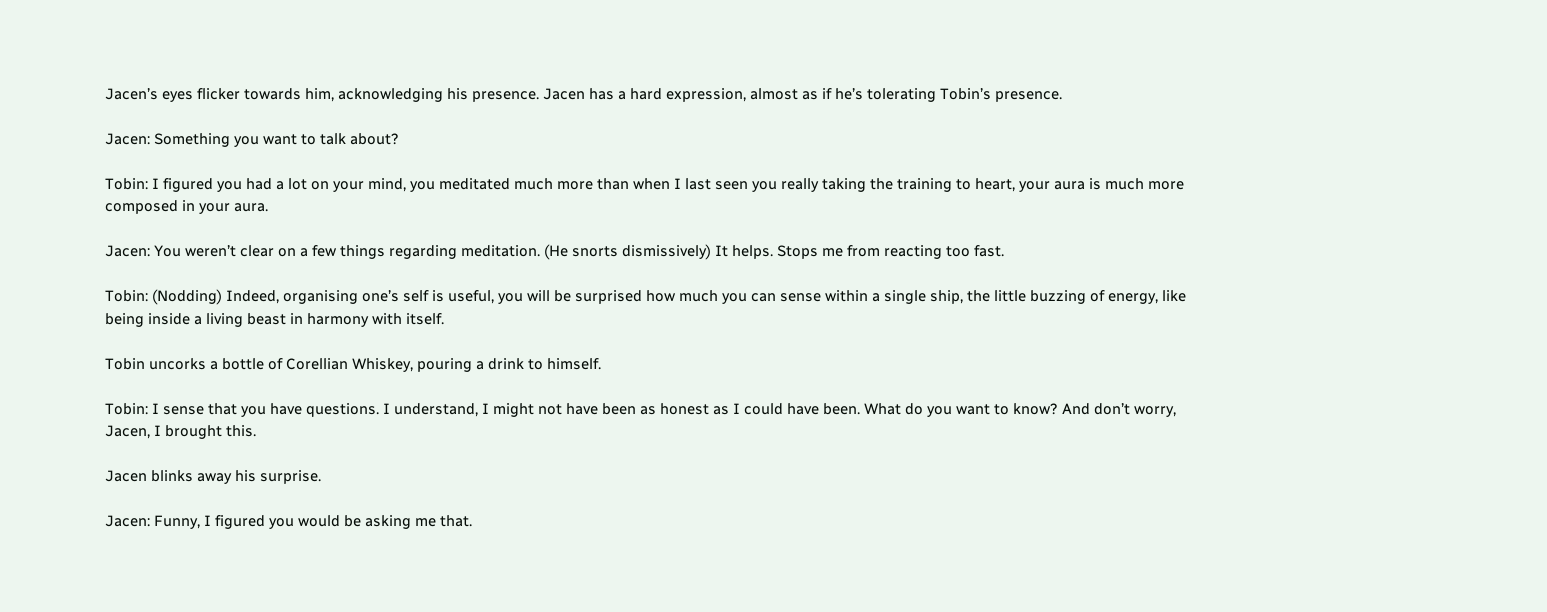Jacen’s eyes flicker towards him, acknowledging his presence. Jacen has a hard expression, almost as if he’s tolerating Tobin’s presence.

Jacen: Something you want to talk about?

Tobin: I figured you had a lot on your mind, you meditated much more than when I last seen you really taking the training to heart, your aura is much more composed in your aura.

Jacen: You weren’t clear on a few things regarding meditation. (He snorts dismissively) It helps. Stops me from reacting too fast.

Tobin: (Nodding) Indeed, organising one’s self is useful, you will be surprised how much you can sense within a single ship, the little buzzing of energy, like being inside a living beast in harmony with itself.

Tobin uncorks a bottle of Corellian Whiskey, pouring a drink to himself.

Tobin: I sense that you have questions. I understand, I might not have been as honest as I could have been. What do you want to know? And don’t worry, Jacen, I brought this.

Jacen blinks away his surprise.

Jacen: Funny, I figured you would be asking me that.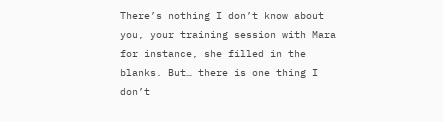There’s nothing I don’t know about you, your training session with Mara for instance, she filled in the blanks. But… there is one thing I don’t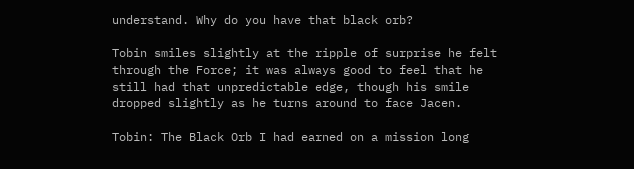understand. Why do you have that black orb?

Tobin smiles slightly at the ripple of surprise he felt through the Force; it was always good to feel that he still had that unpredictable edge, though his smile dropped slightly as he turns around to face Jacen.

Tobin: The Black Orb I had earned on a mission long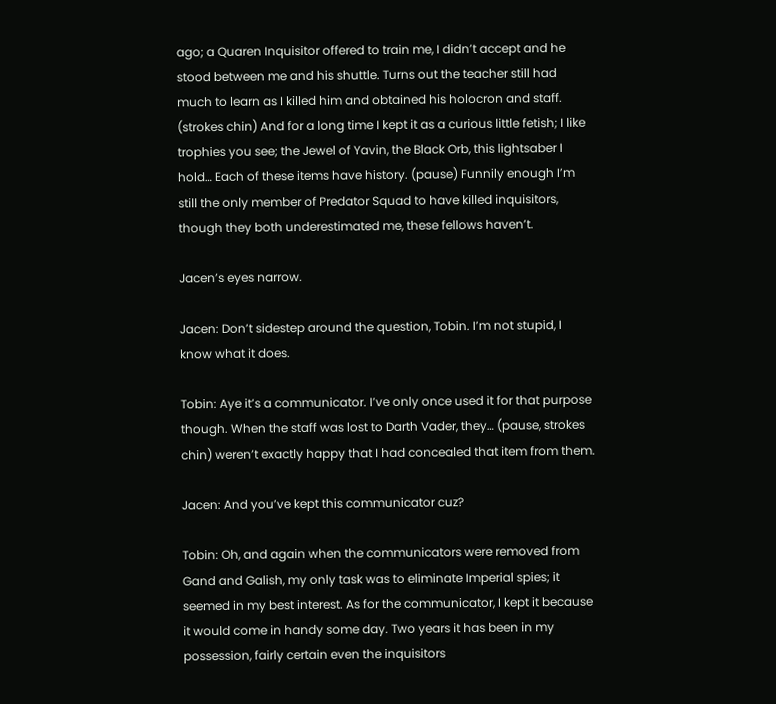ago; a Quaren Inquisitor offered to train me, I didn’t accept and he stood between me and his shuttle. Turns out the teacher still had much to learn as I killed him and obtained his holocron and staff. (strokes chin) And for a long time I kept it as a curious little fetish; I like trophies you see; the Jewel of Yavin, the Black Orb, this lightsaber I hold… Each of these items have history. (pause) Funnily enough I’m still the only member of Predator Squad to have killed inquisitors, though they both underestimated me, these fellows haven’t.

Jacen’s eyes narrow.

Jacen: Don’t sidestep around the question, Tobin. I’m not stupid, I know what it does.

Tobin: Aye it’s a communicator. I’ve only once used it for that purpose though. When the staff was lost to Darth Vader, they… (pause, strokes chin) weren’t exactly happy that I had concealed that item from them.

Jacen: And you’ve kept this communicator cuz?

Tobin: Oh, and again when the communicators were removed from Gand and Galish, my only task was to eliminate Imperial spies; it seemed in my best interest. As for the communicator, I kept it because it would come in handy some day. Two years it has been in my possession, fairly certain even the inquisitors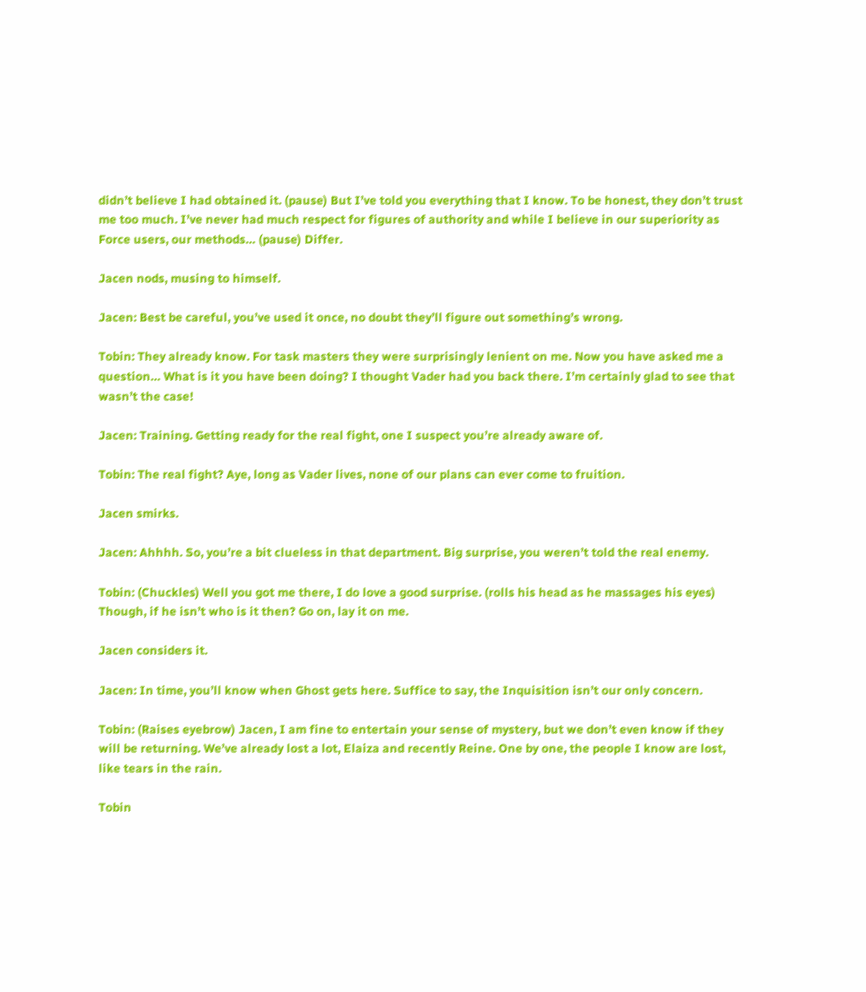didn’t believe I had obtained it. (pause) But I’ve told you everything that I know. To be honest, they don’t trust me too much. I’ve never had much respect for figures of authority and while I believe in our superiority as Force users, our methods… (pause) Differ.

Jacen nods, musing to himself.

Jacen: Best be careful, you’ve used it once, no doubt they’ll figure out something’s wrong.

Tobin: They already know. For task masters they were surprisingly lenient on me. Now you have asked me a question… What is it you have been doing? I thought Vader had you back there. I’m certainly glad to see that wasn’t the case!

Jacen: Training. Getting ready for the real fight, one I suspect you’re already aware of.

Tobin: The real fight? Aye, long as Vader lives, none of our plans can ever come to fruition.

Jacen smirks.

Jacen: Ahhhh. So, you’re a bit clueless in that department. Big surprise, you weren’t told the real enemy.

Tobin: (Chuckles) Well you got me there, I do love a good surprise. (rolls his head as he massages his eyes) Though, if he isn’t who is it then? Go on, lay it on me.

Jacen considers it.

Jacen: In time, you’ll know when Ghost gets here. Suffice to say, the Inquisition isn’t our only concern.

Tobin: (Raises eyebrow) Jacen, I am fine to entertain your sense of mystery, but we don’t even know if they will be returning. We’ve already lost a lot, Elaiza and recently Reine. One by one, the people I know are lost, like tears in the rain.

Tobin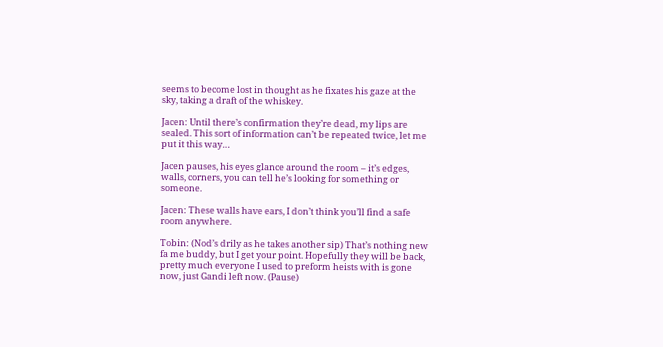seems to become lost in thought as he fixates his gaze at the sky, taking a draft of the whiskey.

Jacen: Until there’s confirmation they’re dead, my lips are sealed. This sort of information can’t be repeated twice, let me put it this way…

Jacen pauses, his eyes glance around the room – it’s edges, walls, corners, you can tell he’s looking for something or someone.

Jacen: These walls have ears, I don’t think you’ll find a safe room anywhere.

Tobin: (Nod’s drily as he takes another sip) That’s nothing new fa me buddy, but I get your point. Hopefully they will be back, pretty much everyone I used to preform heists with is gone now, just Gandi left now. (Pause)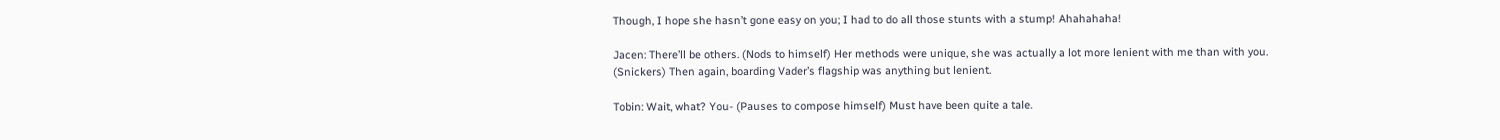Though, I hope she hasn’t gone easy on you; I had to do all those stunts with a stump! Ahahahaha!

Jacen: There’ll be others. (Nods to himself) Her methods were unique, she was actually a lot more lenient with me than with you. (Snickers) Then again, boarding Vader’s flagship was anything but lenient.

Tobin: Wait, what? You- (Pauses to compose himself) Must have been quite a tale.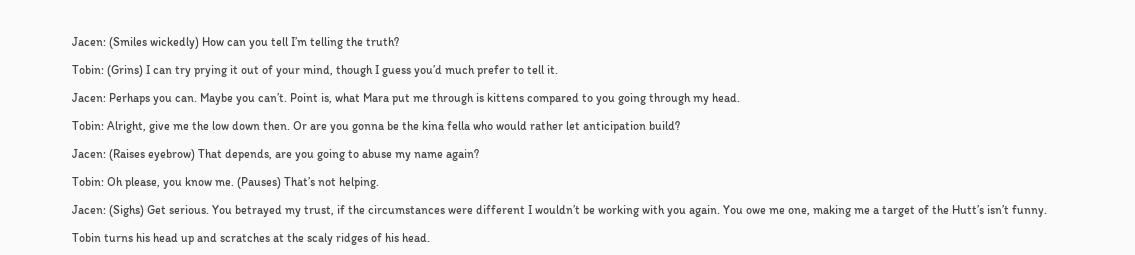Jacen: (Smiles wickedly) How can you tell I’m telling the truth?

Tobin: (Grins) I can try prying it out of your mind, though I guess you’d much prefer to tell it.

Jacen: Perhaps you can. Maybe you can’t. Point is, what Mara put me through is kittens compared to you going through my head.

Tobin: Alright, give me the low down then. Or are you gonna be the kina fella who would rather let anticipation build?

Jacen: (Raises eyebrow) That depends, are you going to abuse my name again?

Tobin: Oh please, you know me. (Pauses) That’s not helping.

Jacen: (Sighs) Get serious. You betrayed my trust, if the circumstances were different I wouldn’t be working with you again. You owe me one, making me a target of the Hutt’s isn’t funny.

Tobin turns his head up and scratches at the scaly ridges of his head.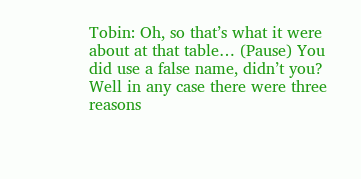Tobin: Oh, so that’s what it were about at that table… (Pause) You did use a false name, didn’t you? Well in any case there were three reasons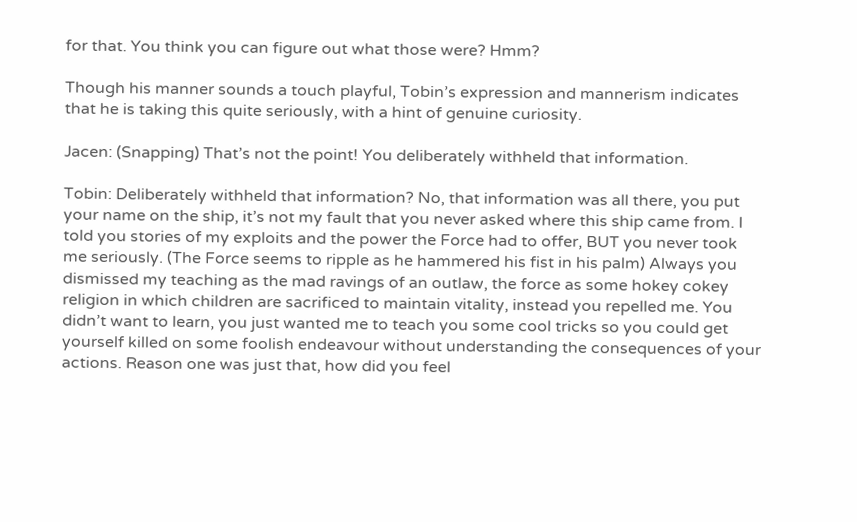for that. You think you can figure out what those were? Hmm?

Though his manner sounds a touch playful, Tobin’s expression and mannerism indicates that he is taking this quite seriously, with a hint of genuine curiosity.

Jacen: (Snapping) That’s not the point! You deliberately withheld that information.

Tobin: Deliberately withheld that information? No, that information was all there, you put your name on the ship, it’s not my fault that you never asked where this ship came from. I told you stories of my exploits and the power the Force had to offer, BUT you never took me seriously. (The Force seems to ripple as he hammered his fist in his palm) Always you dismissed my teaching as the mad ravings of an outlaw, the force as some hokey cokey religion in which children are sacrificed to maintain vitality, instead you repelled me. You didn’t want to learn, you just wanted me to teach you some cool tricks so you could get yourself killed on some foolish endeavour without understanding the consequences of your actions. Reason one was just that, how did you feel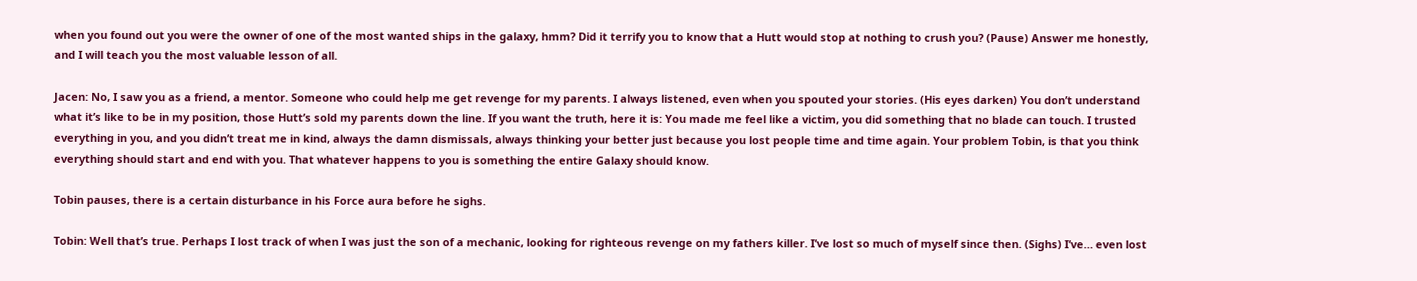when you found out you were the owner of one of the most wanted ships in the galaxy, hmm? Did it terrify you to know that a Hutt would stop at nothing to crush you? (Pause) Answer me honestly, and I will teach you the most valuable lesson of all.

Jacen: No, I saw you as a friend, a mentor. Someone who could help me get revenge for my parents. I always listened, even when you spouted your stories. (His eyes darken) You don’t understand what it’s like to be in my position, those Hutt’s sold my parents down the line. If you want the truth, here it is: You made me feel like a victim, you did something that no blade can touch. I trusted everything in you, and you didn’t treat me in kind, always the damn dismissals, always thinking your better just because you lost people time and time again. Your problem Tobin, is that you think everything should start and end with you. That whatever happens to you is something the entire Galaxy should know.

Tobin pauses, there is a certain disturbance in his Force aura before he sighs.

Tobin: Well that’s true. Perhaps I lost track of when I was just the son of a mechanic, looking for righteous revenge on my fathers killer. I’ve lost so much of myself since then. (Sighs) I’ve… even lost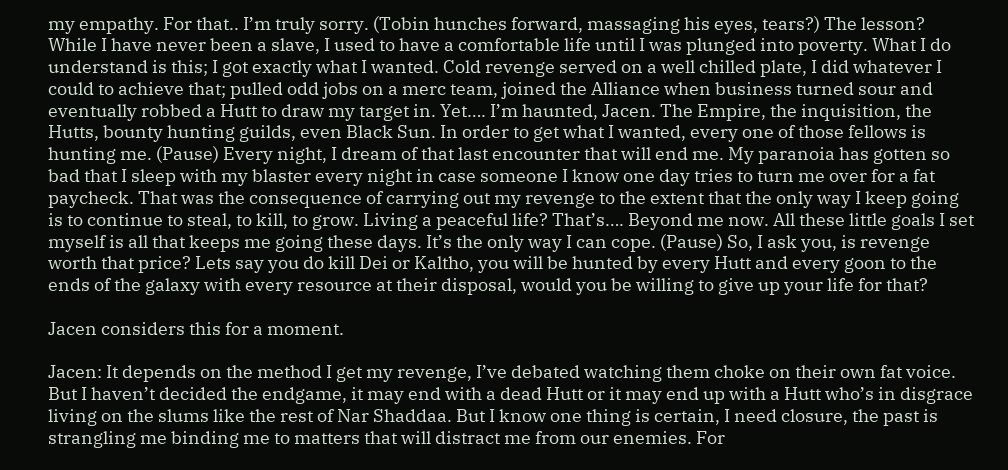my empathy. For that.. I’m truly sorry. (Tobin hunches forward, massaging his eyes, tears?) The lesson? While I have never been a slave, I used to have a comfortable life until I was plunged into poverty. What I do understand is this; I got exactly what I wanted. Cold revenge served on a well chilled plate, I did whatever I could to achieve that; pulled odd jobs on a merc team, joined the Alliance when business turned sour and eventually robbed a Hutt to draw my target in. Yet…. I’m haunted, Jacen. The Empire, the inquisition, the Hutts, bounty hunting guilds, even Black Sun. In order to get what I wanted, every one of those fellows is hunting me. (Pause) Every night, I dream of that last encounter that will end me. My paranoia has gotten so bad that I sleep with my blaster every night in case someone I know one day tries to turn me over for a fat paycheck. That was the consequence of carrying out my revenge to the extent that the only way I keep going is to continue to steal, to kill, to grow. Living a peaceful life? That’s…. Beyond me now. All these little goals I set myself is all that keeps me going these days. It’s the only way I can cope. (Pause) So, I ask you, is revenge worth that price? Lets say you do kill Dei or Kaltho, you will be hunted by every Hutt and every goon to the ends of the galaxy with every resource at their disposal, would you be willing to give up your life for that?

Jacen considers this for a moment.

Jacen: It depends on the method I get my revenge, I’ve debated watching them choke on their own fat voice. But I haven’t decided the endgame, it may end with a dead Hutt or it may end up with a Hutt who’s in disgrace living on the slums like the rest of Nar Shaddaa. But I know one thing is certain, I need closure, the past is strangling me binding me to matters that will distract me from our enemies. For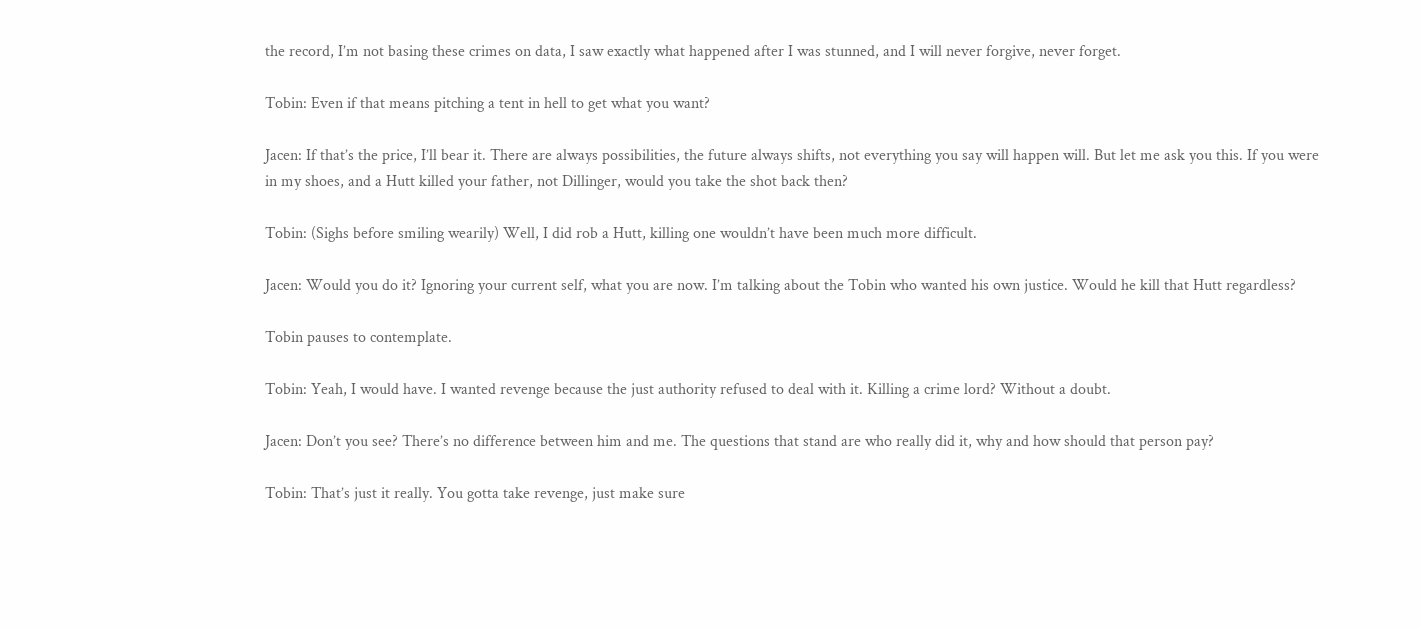the record, I’m not basing these crimes on data, I saw exactly what happened after I was stunned, and I will never forgive, never forget.

Tobin: Even if that means pitching a tent in hell to get what you want?

Jacen: If that’s the price, I’ll bear it. There are always possibilities, the future always shifts, not everything you say will happen will. But let me ask you this. If you were in my shoes, and a Hutt killed your father, not Dillinger, would you take the shot back then?

Tobin: (Sighs before smiling wearily) Well, I did rob a Hutt, killing one wouldn’t have been much more difficult.

Jacen: Would you do it? Ignoring your current self, what you are now. I’m talking about the Tobin who wanted his own justice. Would he kill that Hutt regardless?

Tobin pauses to contemplate.

Tobin: Yeah, I would have. I wanted revenge because the just authority refused to deal with it. Killing a crime lord? Without a doubt.

Jacen: Don’t you see? There’s no difference between him and me. The questions that stand are who really did it, why and how should that person pay?

Tobin: That’s just it really. You gotta take revenge, just make sure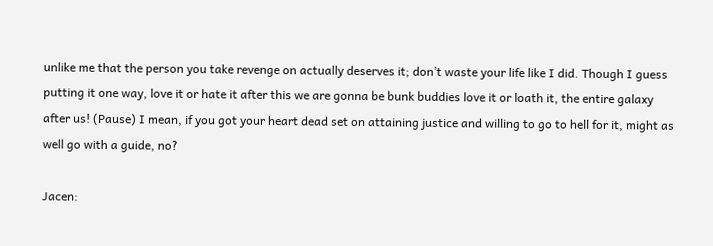unlike me that the person you take revenge on actually deserves it; don’t waste your life like I did. Though I guess putting it one way, love it or hate it after this we are gonna be bunk buddies love it or loath it, the entire galaxy after us! (Pause) I mean, if you got your heart dead set on attaining justice and willing to go to hell for it, might as well go with a guide, no?

Jacen: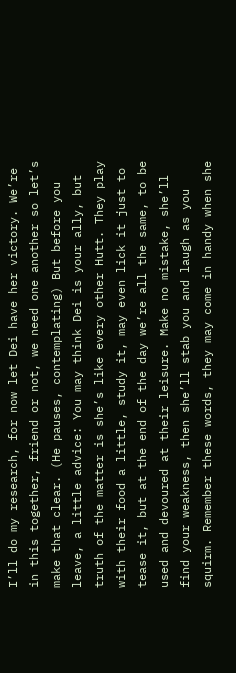I’ll do my research, for now let Dei have her victory. We’re in this together, friend or not, we need one another so let’s make that clear. (He pauses, contemplating) But before you leave, a little advice: You may think Dei is your ally, but truth of the matter is she’s like every other Hutt. They play with their food a little, study it, may even lick it just to tease it, but at the end of the day we’re all the same, to be used and devoured at their leisure. Make no mistake, she’ll find your weakness, then she’ll stab you and laugh as you squirm. Remember these words, they may come in handy when she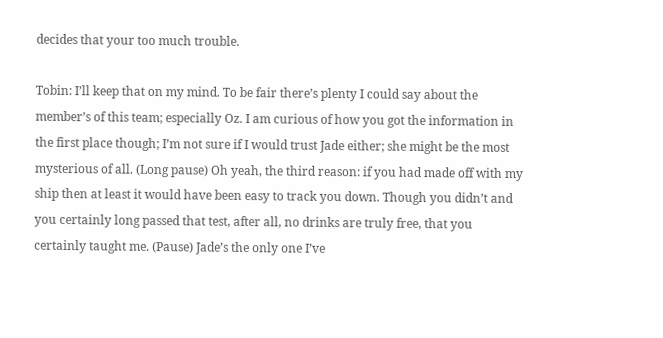decides that your too much trouble.

Tobin: I’ll keep that on my mind. To be fair there’s plenty I could say about the member’s of this team; especially Oz. I am curious of how you got the information in the first place though; I’m not sure if I would trust Jade either; she might be the most mysterious of all. (Long pause) Oh yeah, the third reason: if you had made off with my ship then at least it would have been easy to track you down. Though you didn’t and you certainly long passed that test, after all, no drinks are truly free, that you certainly taught me. (Pause) Jade’s the only one I’ve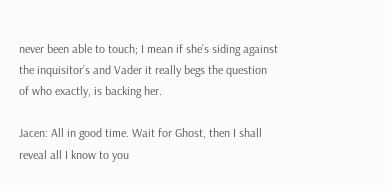never been able to touch; I mean if she’s siding against the inquisitor’s and Vader it really begs the question of who exactly, is backing her.

Jacen: All in good time. Wait for Ghost, then I shall reveal all I know to you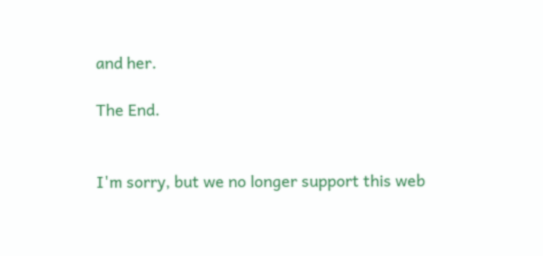and her.

The End.


I'm sorry, but we no longer support this web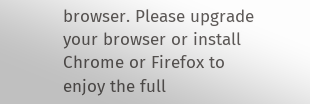browser. Please upgrade your browser or install Chrome or Firefox to enjoy the full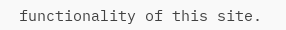functionality of this site.